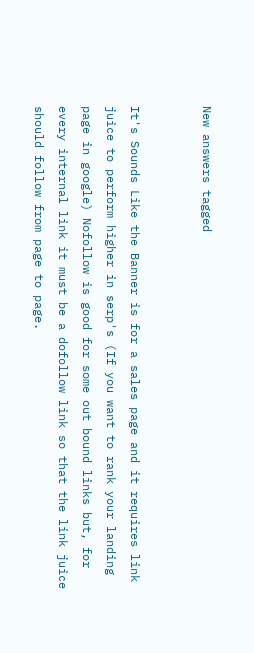New answers tagged


It's Sounds Like the Banner is for a sales page and it requires link juice to perform higher in serp's (If you want to rank your landing page in google) Nofollow is good for some out bound links but, for every internal link it must be a dofollow link so that the link juice should follow from page to page.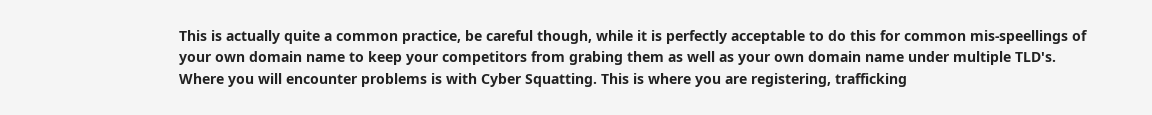This is actually quite a common practice, be careful though, while it is perfectly acceptable to do this for common mis-speellings of your own domain name to keep your competitors from grabing them as well as your own domain name under multiple TLD's. Where you will encounter problems is with Cyber Squatting. This is where you are registering, trafficking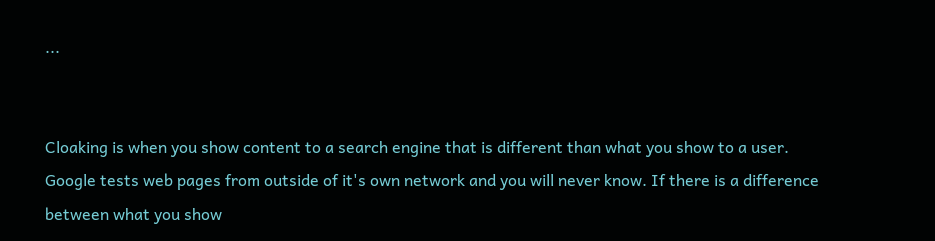...


Cloaking is when you show content to a search engine that is different than what you show to a user. Google tests web pages from outside of it's own network and you will never know. If there is a difference between what you show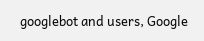googlebot and users, Google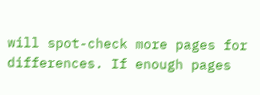will spot-check more pages for differences. If enough pages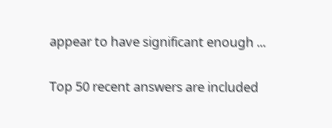appear to have significant enough ...

Top 50 recent answers are included